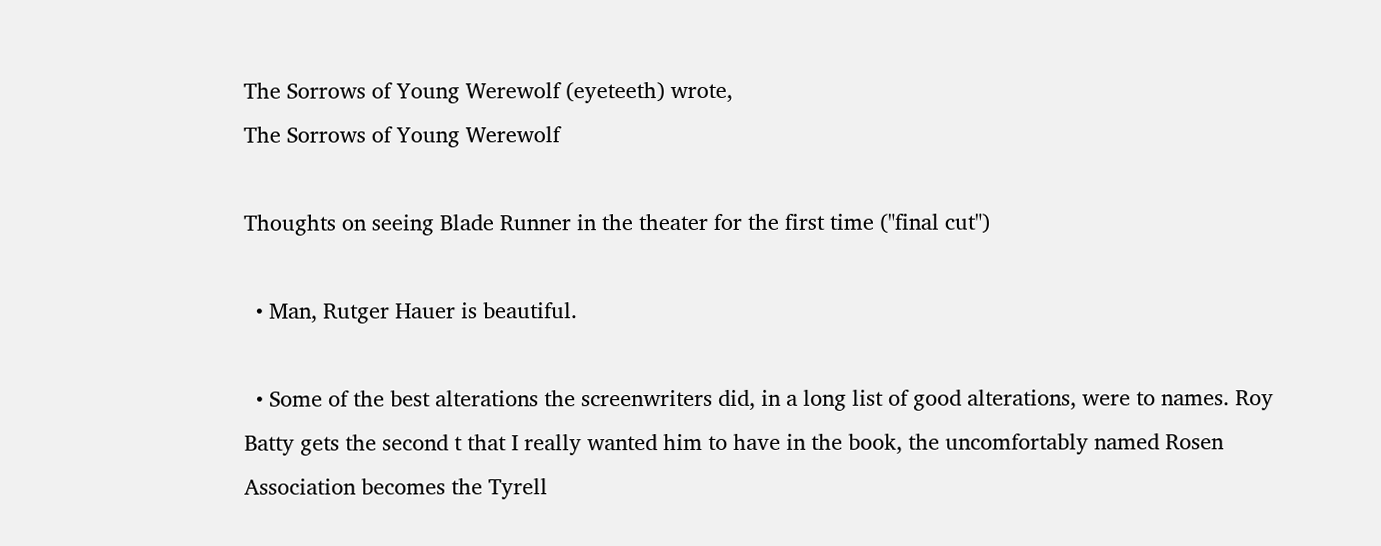The Sorrows of Young Werewolf (eyeteeth) wrote,
The Sorrows of Young Werewolf

Thoughts on seeing Blade Runner in the theater for the first time ("final cut")

  • Man, Rutger Hauer is beautiful.

  • Some of the best alterations the screenwriters did, in a long list of good alterations, were to names. Roy Batty gets the second t that I really wanted him to have in the book, the uncomfortably named Rosen Association becomes the Tyrell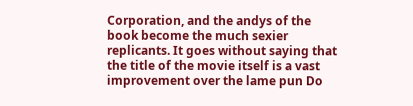Corporation, and the andys of the book become the much sexier replicants. It goes without saying that the title of the movie itself is a vast improvement over the lame pun Do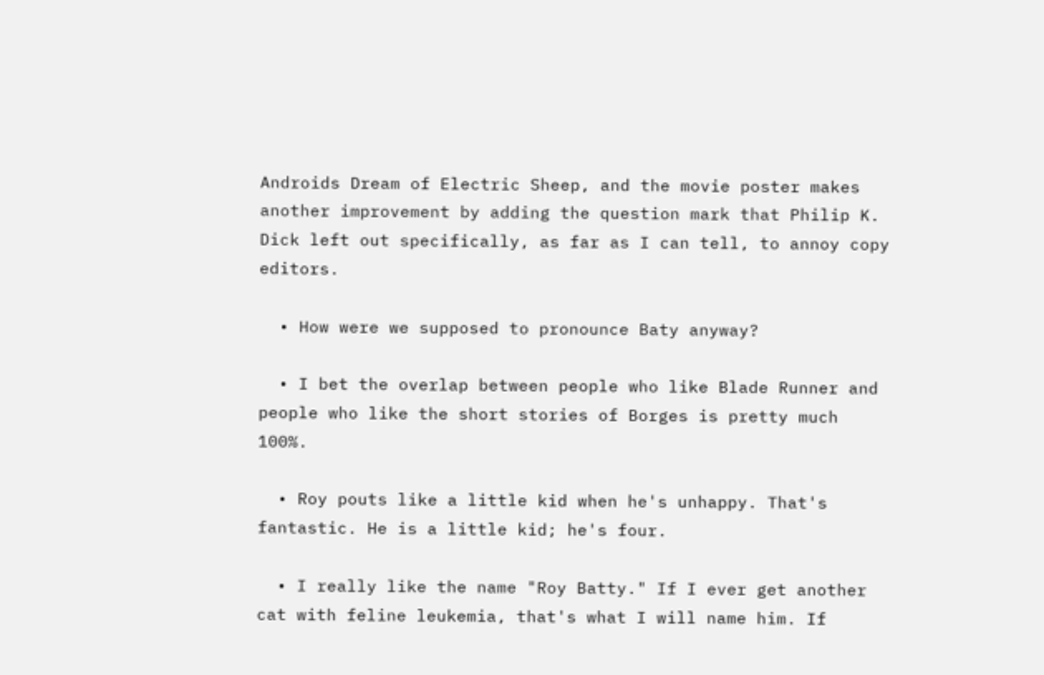Androids Dream of Electric Sheep, and the movie poster makes another improvement by adding the question mark that Philip K. Dick left out specifically, as far as I can tell, to annoy copy editors.

  • How were we supposed to pronounce Baty anyway?

  • I bet the overlap between people who like Blade Runner and people who like the short stories of Borges is pretty much 100%.

  • Roy pouts like a little kid when he's unhappy. That's fantastic. He is a little kid; he's four.

  • I really like the name "Roy Batty." If I ever get another cat with feline leukemia, that's what I will name him. If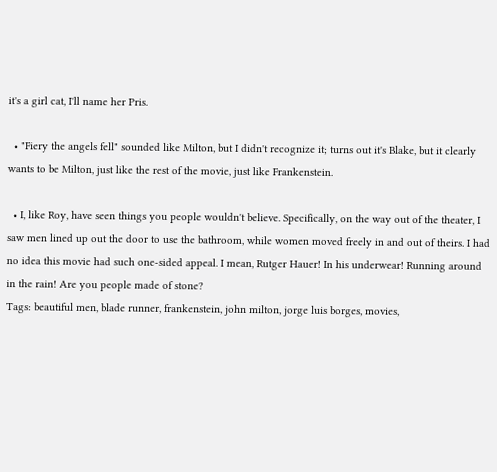it's a girl cat, I'll name her Pris.

  • "Fiery the angels fell" sounded like Milton, but I didn't recognize it; turns out it's Blake, but it clearly wants to be Milton, just like the rest of the movie, just like Frankenstein.

  • I, like Roy, have seen things you people wouldn't believe. Specifically, on the way out of the theater, I saw men lined up out the door to use the bathroom, while women moved freely in and out of theirs. I had no idea this movie had such one-sided appeal. I mean, Rutger Hauer! In his underwear! Running around in the rain! Are you people made of stone?
Tags: beautiful men, blade runner, frankenstein, john milton, jorge luis borges, movies,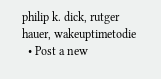philip k. dick, rutger hauer, wakeuptimetodie
  • Post a new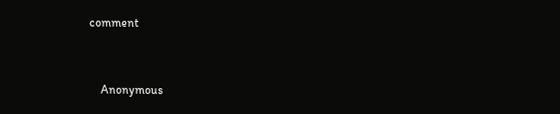comment


    Anonymous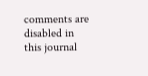comments are disabled in this journal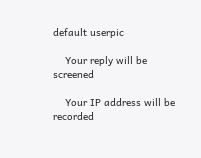default userpic

    Your reply will be screened

    Your IP address will be recorded